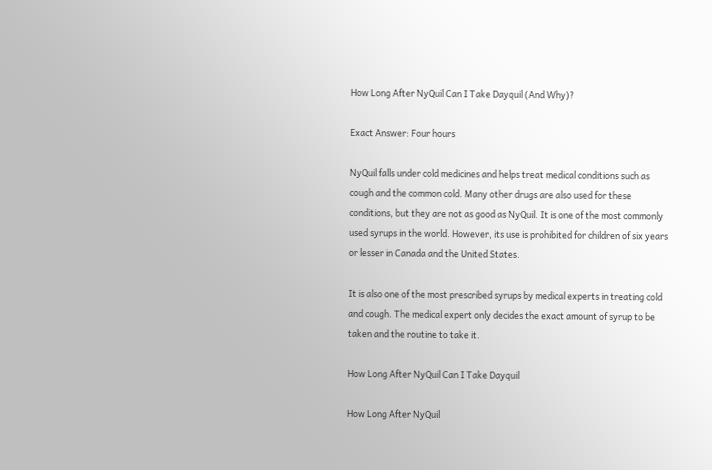How Long After NyQuil Can I Take Dayquil (And Why)?

Exact Answer: Four hours

NyQuil falls under cold medicines and helps treat medical conditions such as cough and the common cold. Many other drugs are also used for these conditions, but they are not as good as NyQuil. It is one of the most commonly used syrups in the world. However, its use is prohibited for children of six years or lesser in Canada and the United States.

It is also one of the most prescribed syrups by medical experts in treating cold and cough. The medical expert only decides the exact amount of syrup to be taken and the routine to take it.

How Long After NyQuil Can I Take Dayquil

How Long After NyQuil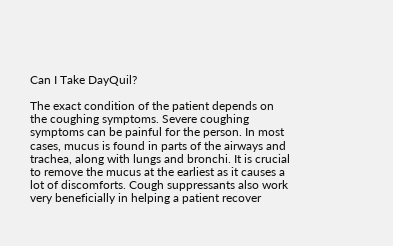Can I Take DayQuil?

The exact condition of the patient depends on the coughing symptoms. Severe coughing symptoms can be painful for the person. In most cases, mucus is found in parts of the airways and trachea, along with lungs and bronchi. It is crucial to remove the mucus at the earliest as it causes a lot of discomforts. Cough suppressants also work very beneficially in helping a patient recover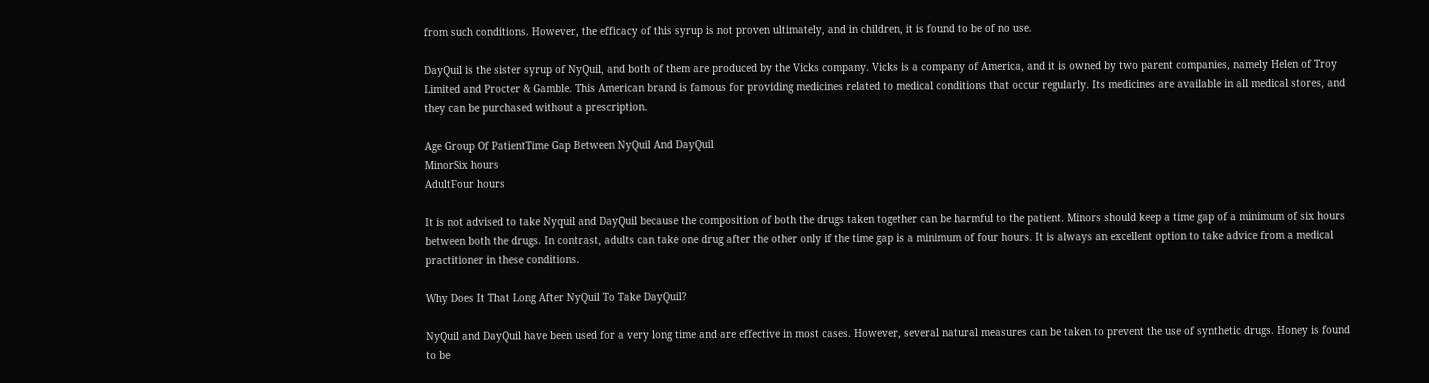from such conditions. However, the efficacy of this syrup is not proven ultimately, and in children, it is found to be of no use.

DayQuil is the sister syrup of NyQuil, and both of them are produced by the Vicks company. Vicks is a company of America, and it is owned by two parent companies, namely Helen of Troy Limited and Procter & Gamble. This American brand is famous for providing medicines related to medical conditions that occur regularly. Its medicines are available in all medical stores, and they can be purchased without a prescription.

Age Group Of PatientTime Gap Between NyQuil And DayQuil
MinorSix hours
AdultFour hours

It is not advised to take Nyquil and DayQuil because the composition of both the drugs taken together can be harmful to the patient. Minors should keep a time gap of a minimum of six hours between both the drugs. In contrast, adults can take one drug after the other only if the time gap is a minimum of four hours. It is always an excellent option to take advice from a medical practitioner in these conditions.

Why Does It That Long After NyQuil To Take DayQuil?

NyQuil and DayQuil have been used for a very long time and are effective in most cases. However, several natural measures can be taken to prevent the use of synthetic drugs. Honey is found to be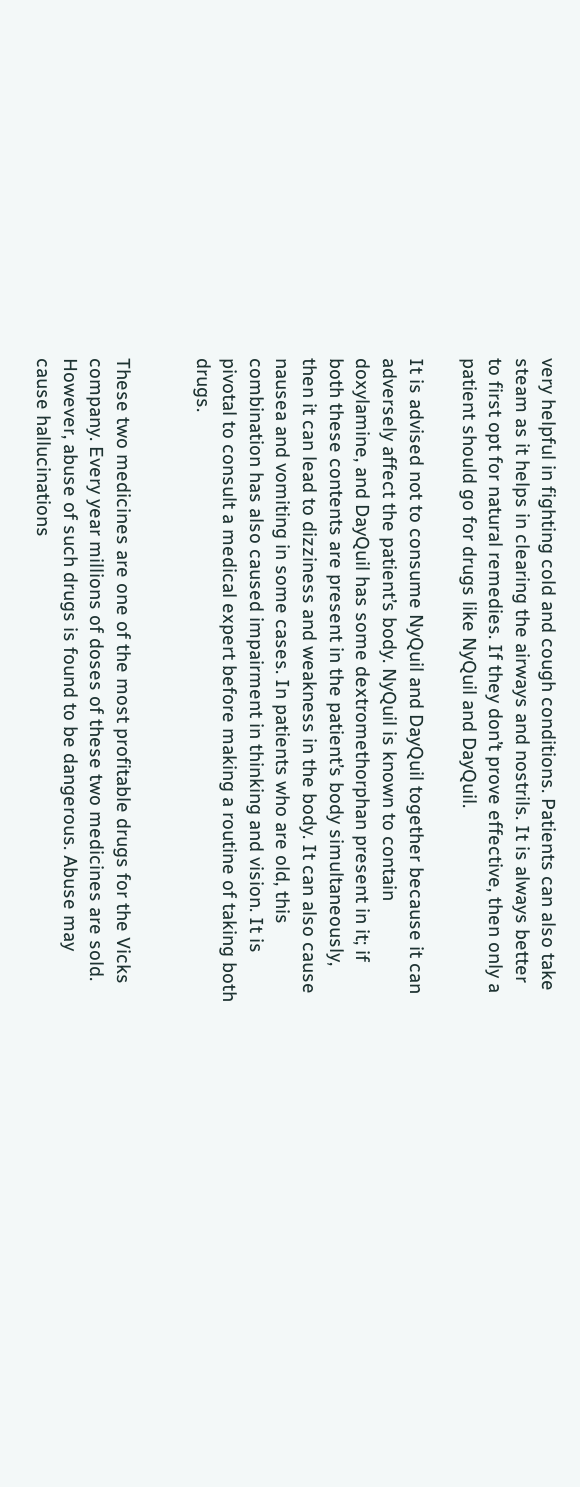very helpful in fighting cold and cough conditions. Patients can also take steam as it helps in clearing the airways and nostrils. It is always better to first opt for natural remedies. If they don’t prove effective, then only a patient should go for drugs like NyQuil and DayQuil.

It is advised not to consume NyQuil and DayQuil together because it can adversely affect the patient’s body. NyQuil is known to contain doxylamine, and DayQuil has some dextromethorphan present in it; if both these contents are present in the patient’s body simultaneously, then it can lead to dizziness and weakness in the body. It can also cause nausea and vomiting in some cases. In patients who are old, this combination has also caused impairment in thinking and vision. It is pivotal to consult a medical expert before making a routine of taking both drugs.


These two medicines are one of the most profitable drugs for the Vicks company. Every year millions of doses of these two medicines are sold. However, abuse of such drugs is found to be dangerous. Abuse may cause hallucinations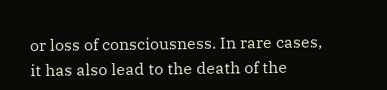or loss of consciousness. In rare cases, it has also lead to the death of the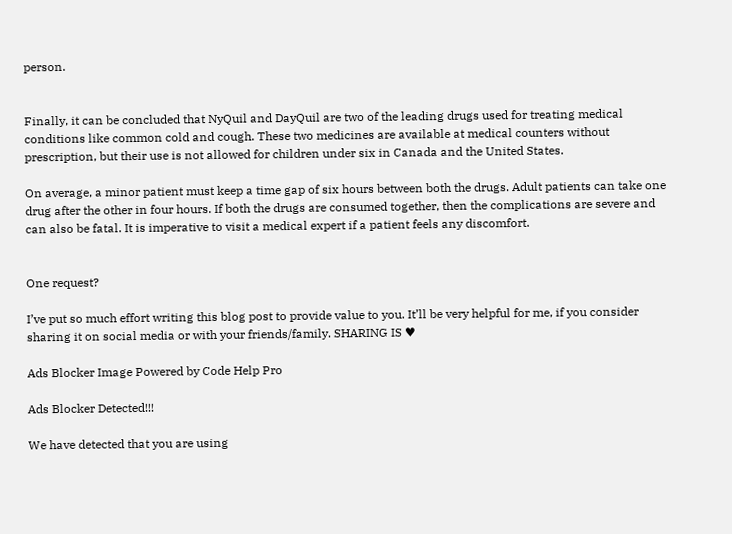person.


Finally, it can be concluded that NyQuil and DayQuil are two of the leading drugs used for treating medical conditions like common cold and cough. These two medicines are available at medical counters without prescription, but their use is not allowed for children under six in Canada and the United States.

On average, a minor patient must keep a time gap of six hours between both the drugs. Adult patients can take one drug after the other in four hours. If both the drugs are consumed together, then the complications are severe and can also be fatal. It is imperative to visit a medical expert if a patient feels any discomfort.


One request?

I’ve put so much effort writing this blog post to provide value to you. It’ll be very helpful for me, if you consider sharing it on social media or with your friends/family. SHARING IS ♥

Ads Blocker Image Powered by Code Help Pro

Ads Blocker Detected!!!

We have detected that you are using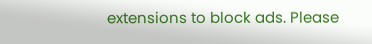extensions to block ads. Please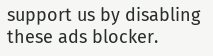support us by disabling these ads blocker.